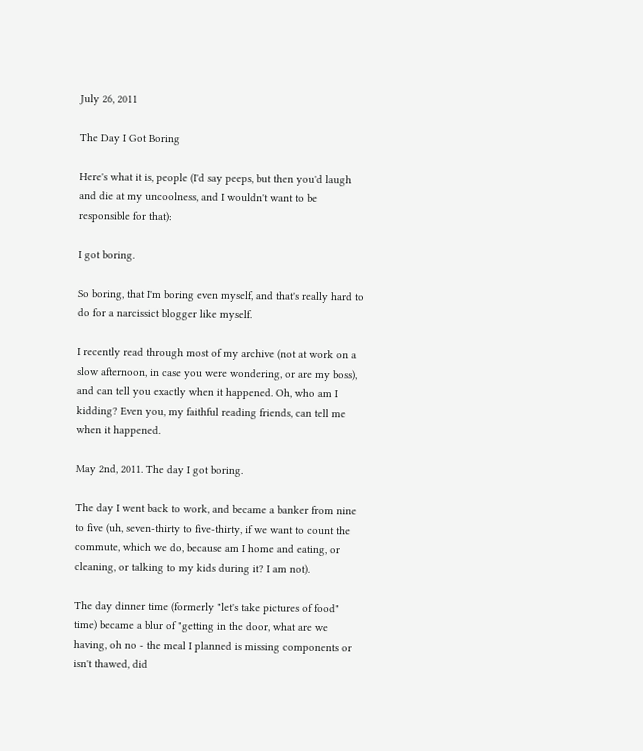July 26, 2011

The Day I Got Boring

Here's what it is, people (I'd say peeps, but then you'd laugh and die at my uncoolness, and I wouldn't want to be responsible for that):

I got boring.

So boring, that I'm boring even myself, and that's really hard to do for a narcissict blogger like myself.

I recently read through most of my archive (not at work on a slow afternoon, in case you were wondering, or are my boss), and can tell you exactly when it happened. Oh, who am I kidding? Even you, my faithful reading friends, can tell me when it happened.

May 2nd, 2011. The day I got boring.

The day I went back to work, and became a banker from nine to five (uh, seven-thirty to five-thirty, if we want to count the commute, which we do, because am I home and eating, or cleaning, or talking to my kids during it? I am not).

The day dinner time (formerly "let's take pictures of food" time) became a blur of "getting in the door, what are we having, oh no - the meal I planned is missing components or isn't thawed, did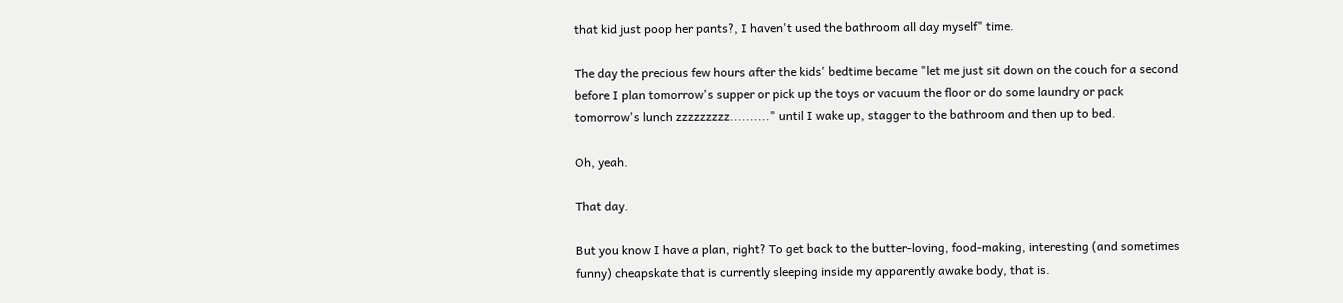that kid just poop her pants?, I haven't used the bathroom all day myself" time.

The day the precious few hours after the kids' bedtime became "let me just sit down on the couch for a second before I plan tomorrow's supper or pick up the toys or vacuum the floor or do some laundry or pack tomorrow's lunch zzzzzzzzz.........." until I wake up, stagger to the bathroom and then up to bed.

Oh, yeah.

That day.

But you know I have a plan, right? To get back to the butter-loving, food-making, interesting (and sometimes funny) cheapskate that is currently sleeping inside my apparently awake body, that is.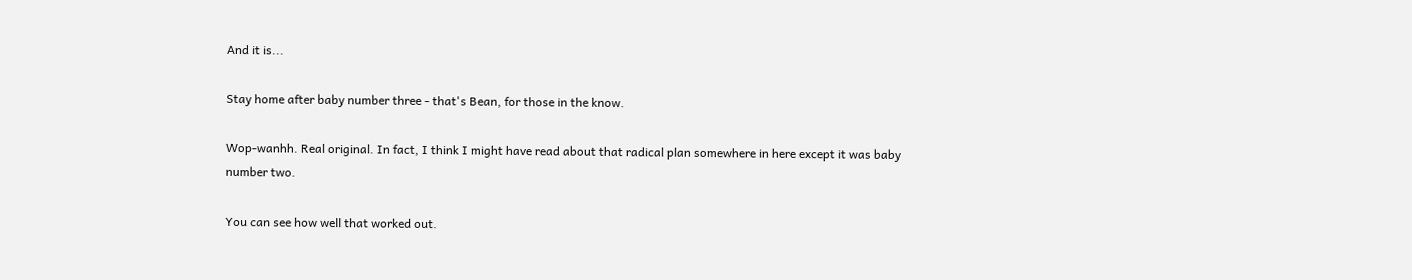And it is...

Stay home after baby number three - that's Bean, for those in the know.

Wop-wanhh. Real original. In fact, I think I might have read about that radical plan somewhere in here except it was baby number two.

You can see how well that worked out.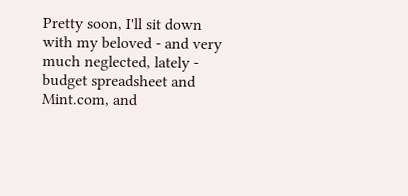Pretty soon, I'll sit down with my beloved - and very much neglected, lately - budget spreadsheet and Mint.com, and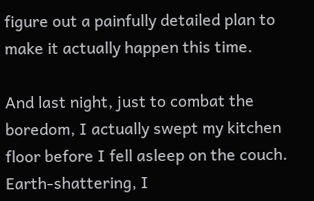figure out a painfully detailed plan to make it actually happen this time.

And last night, just to combat the boredom, I actually swept my kitchen floor before I fell asleep on the couch. Earth-shattering, I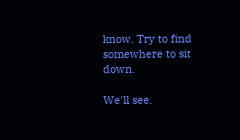know. Try to find somewhere to sit down.

We'll see.